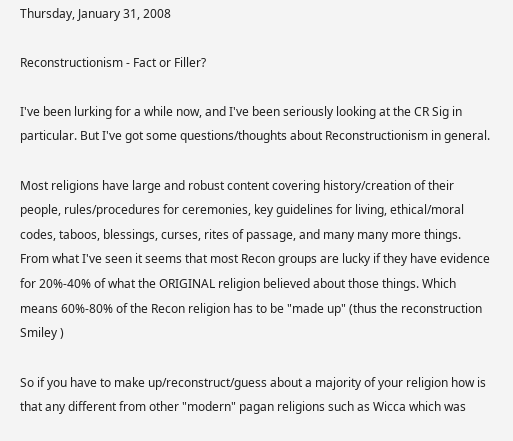Thursday, January 31, 2008

Reconstructionism - Fact or Filler?

I've been lurking for a while now, and I've been seriously looking at the CR Sig in particular. But I've got some questions/thoughts about Reconstructionism in general.

Most religions have large and robust content covering history/creation of their people, rules/procedures for ceremonies, key guidelines for living, ethical/moral codes, taboos, blessings, curses, rites of passage, and many many more things. From what I've seen it seems that most Recon groups are lucky if they have evidence for 20%-40% of what the ORIGINAL religion believed about those things. Which means 60%-80% of the Recon religion has to be "made up" (thus the reconstruction Smiley )

So if you have to make up/reconstruct/guess about a majority of your religion how is that any different from other "modern" pagan religions such as Wicca which was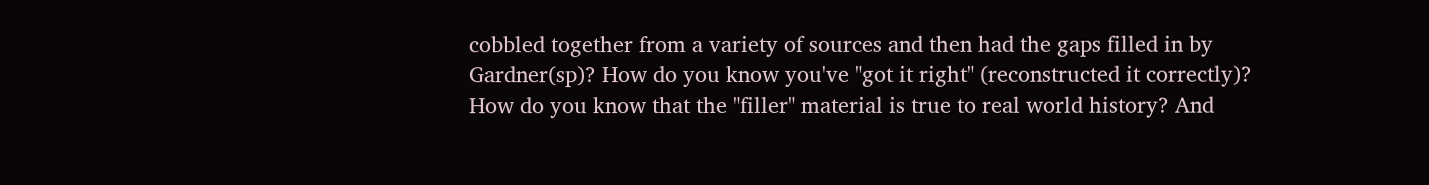cobbled together from a variety of sources and then had the gaps filled in by Gardner(sp)? How do you know you've "got it right" (reconstructed it correctly)? How do you know that the "filler" material is true to real world history? And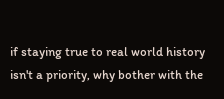if staying true to real world history isn't a priority, why bother with the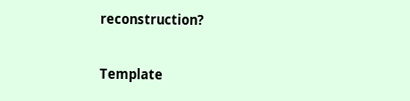reconstruction?

Template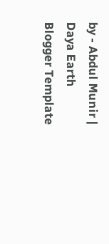by - Abdul Munir | Daya Earth Blogger Template